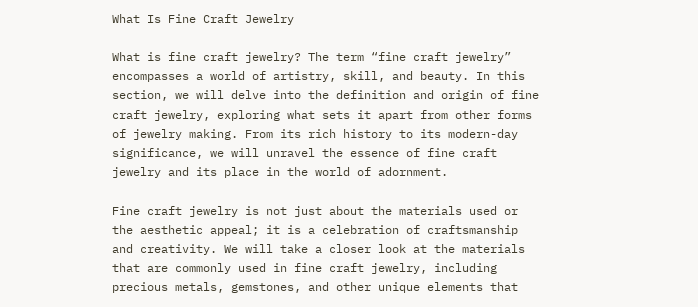What Is Fine Craft Jewelry

What is fine craft jewelry? The term “fine craft jewelry” encompasses a world of artistry, skill, and beauty. In this section, we will delve into the definition and origin of fine craft jewelry, exploring what sets it apart from other forms of jewelry making. From its rich history to its modern-day significance, we will unravel the essence of fine craft jewelry and its place in the world of adornment.

Fine craft jewelry is not just about the materials used or the aesthetic appeal; it is a celebration of craftsmanship and creativity. We will take a closer look at the materials that are commonly used in fine craft jewelry, including precious metals, gemstones, and other unique elements that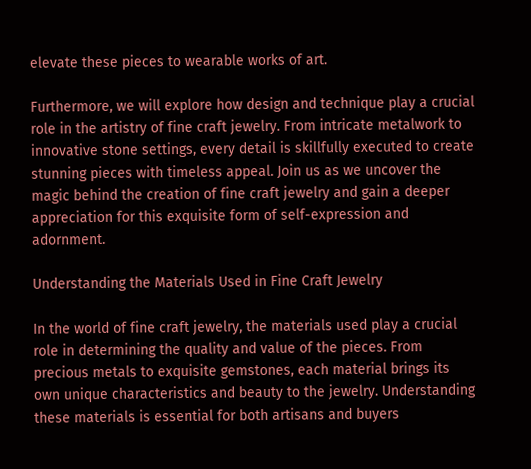elevate these pieces to wearable works of art.

Furthermore, we will explore how design and technique play a crucial role in the artistry of fine craft jewelry. From intricate metalwork to innovative stone settings, every detail is skillfully executed to create stunning pieces with timeless appeal. Join us as we uncover the magic behind the creation of fine craft jewelry and gain a deeper appreciation for this exquisite form of self-expression and adornment.

Understanding the Materials Used in Fine Craft Jewelry

In the world of fine craft jewelry, the materials used play a crucial role in determining the quality and value of the pieces. From precious metals to exquisite gemstones, each material brings its own unique characteristics and beauty to the jewelry. Understanding these materials is essential for both artisans and buyers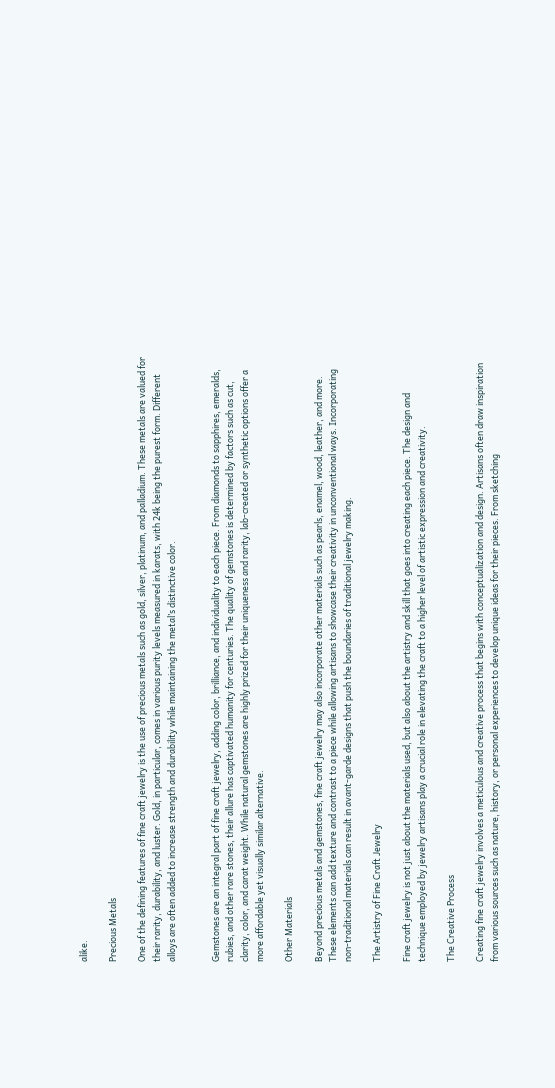alike.

Precious Metals

One of the defining features of fine craft jewelry is the use of precious metals such as gold, silver, platinum, and palladium. These metals are valued for their rarity, durability, and luster. Gold, in particular, comes in various purity levels measured in karats, with 24k being the purest form. Different alloys are often added to increase strength and durability while maintaining the metal’s distinctive color.


Gemstones are an integral part of fine craft jewelry, adding color, brilliance, and individuality to each piece. From diamonds to sapphires, emeralds, rubies, and other rare stones, their allure has captivated humanity for centuries. The quality of gemstones is determined by factors such as cut, clarity, color, and carat weight. While natural gemstones are highly prized for their uniqueness and rarity, lab-created or synthetic options offer a more affordable yet visually similar alternative.

Other Materials

Beyond precious metals and gemstones, fine craft jewelry may also incorporate other materials such as pearls, enamel, wood, leather, and more. These elements can add texture and contrast to a piece while allowing artisans to showcase their creativity in unconventional ways. Incorporating non-traditional materials can result in avant-garde designs that push the boundaries of traditional jewelry making.

The Artistry of Fine Craft Jewelry

Fine craft jewelry is not just about the materials used, but also about the artistry and skill that goes into creating each piece. The design and technique employed by jewelry artisans play a crucial role in elevating the craft to a higher level of artistic expression and creativity.

The Creative Process

Creating fine craft jewelry involves a meticulous and creative process that begins with conceptualization and design. Artisans often draw inspiration from various sources such as nature, history, or personal experiences to develop unique ideas for their pieces. From sketching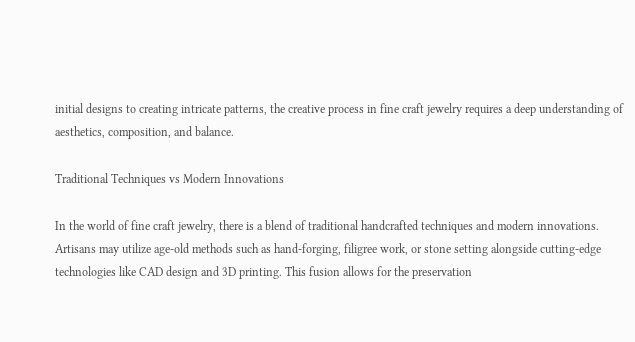initial designs to creating intricate patterns, the creative process in fine craft jewelry requires a deep understanding of aesthetics, composition, and balance.

Traditional Techniques vs Modern Innovations

In the world of fine craft jewelry, there is a blend of traditional handcrafted techniques and modern innovations. Artisans may utilize age-old methods such as hand-forging, filigree work, or stone setting alongside cutting-edge technologies like CAD design and 3D printing. This fusion allows for the preservation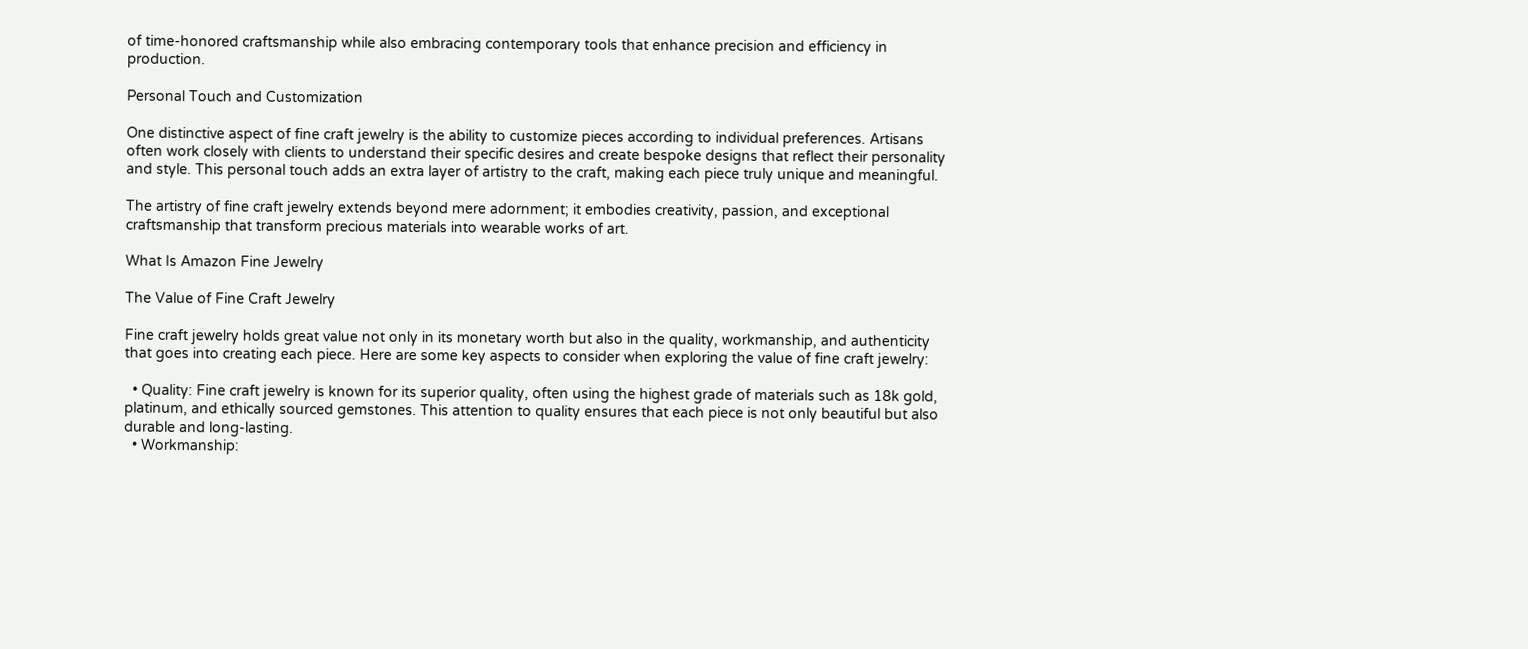of time-honored craftsmanship while also embracing contemporary tools that enhance precision and efficiency in production.

Personal Touch and Customization

One distinctive aspect of fine craft jewelry is the ability to customize pieces according to individual preferences. Artisans often work closely with clients to understand their specific desires and create bespoke designs that reflect their personality and style. This personal touch adds an extra layer of artistry to the craft, making each piece truly unique and meaningful.

The artistry of fine craft jewelry extends beyond mere adornment; it embodies creativity, passion, and exceptional craftsmanship that transform precious materials into wearable works of art.

What Is Amazon Fine Jewelry

The Value of Fine Craft Jewelry

Fine craft jewelry holds great value not only in its monetary worth but also in the quality, workmanship, and authenticity that goes into creating each piece. Here are some key aspects to consider when exploring the value of fine craft jewelry:

  • Quality: Fine craft jewelry is known for its superior quality, often using the highest grade of materials such as 18k gold, platinum, and ethically sourced gemstones. This attention to quality ensures that each piece is not only beautiful but also durable and long-lasting.
  • Workmanship: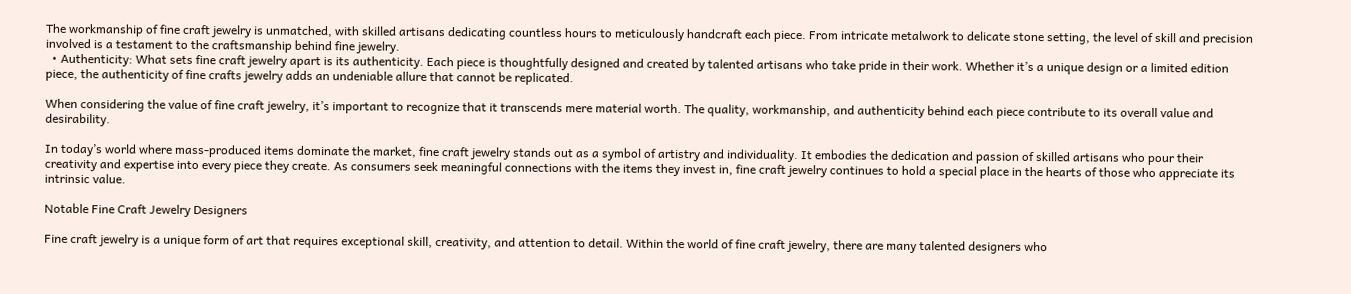The workmanship of fine craft jewelry is unmatched, with skilled artisans dedicating countless hours to meticulously handcraft each piece. From intricate metalwork to delicate stone setting, the level of skill and precision involved is a testament to the craftsmanship behind fine jewelry.
  • Authenticity: What sets fine craft jewelry apart is its authenticity. Each piece is thoughtfully designed and created by talented artisans who take pride in their work. Whether it’s a unique design or a limited edition piece, the authenticity of fine crafts jewelry adds an undeniable allure that cannot be replicated.

When considering the value of fine craft jewelry, it’s important to recognize that it transcends mere material worth. The quality, workmanship, and authenticity behind each piece contribute to its overall value and desirability.

In today’s world where mass-produced items dominate the market, fine craft jewelry stands out as a symbol of artistry and individuality. It embodies the dedication and passion of skilled artisans who pour their creativity and expertise into every piece they create. As consumers seek meaningful connections with the items they invest in, fine craft jewelry continues to hold a special place in the hearts of those who appreciate its intrinsic value.

Notable Fine Craft Jewelry Designers

Fine craft jewelry is a unique form of art that requires exceptional skill, creativity, and attention to detail. Within the world of fine craft jewelry, there are many talented designers who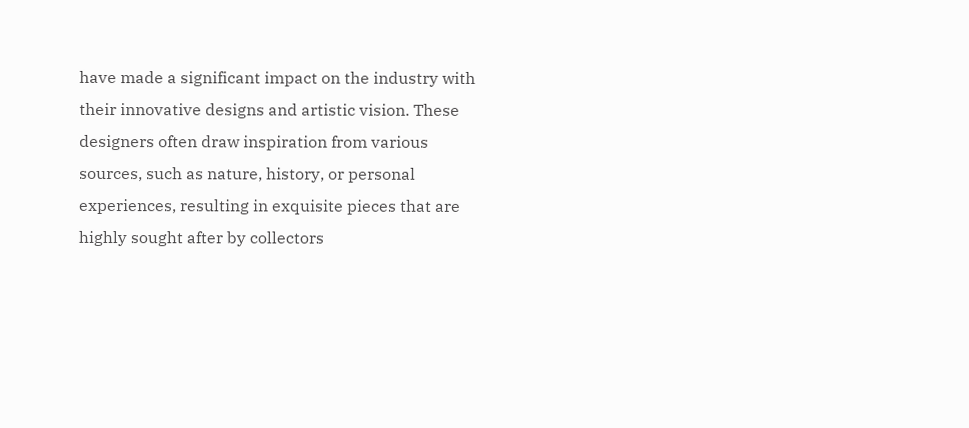have made a significant impact on the industry with their innovative designs and artistic vision. These designers often draw inspiration from various sources, such as nature, history, or personal experiences, resulting in exquisite pieces that are highly sought after by collectors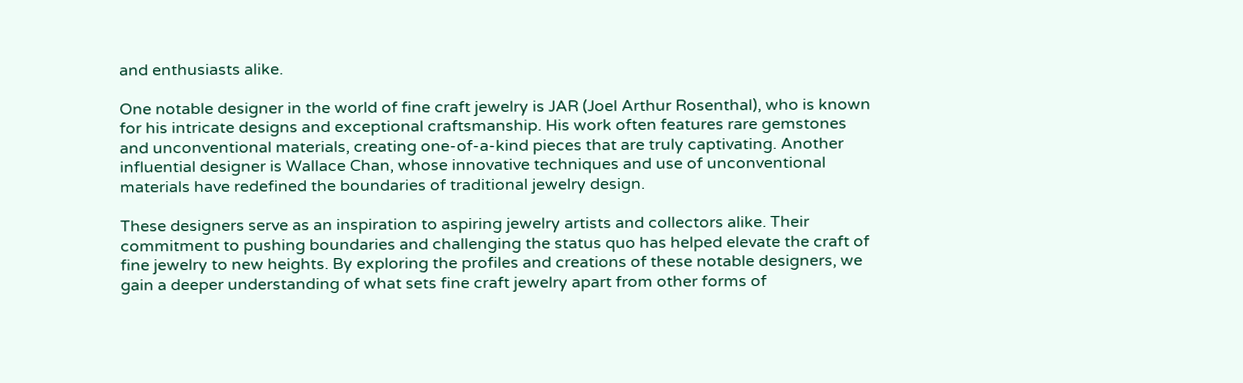and enthusiasts alike.

One notable designer in the world of fine craft jewelry is JAR (Joel Arthur Rosenthal), who is known for his intricate designs and exceptional craftsmanship. His work often features rare gemstones and unconventional materials, creating one-of-a-kind pieces that are truly captivating. Another influential designer is Wallace Chan, whose innovative techniques and use of unconventional materials have redefined the boundaries of traditional jewelry design.

These designers serve as an inspiration to aspiring jewelry artists and collectors alike. Their commitment to pushing boundaries and challenging the status quo has helped elevate the craft of fine jewelry to new heights. By exploring the profiles and creations of these notable designers, we gain a deeper understanding of what sets fine craft jewelry apart from other forms of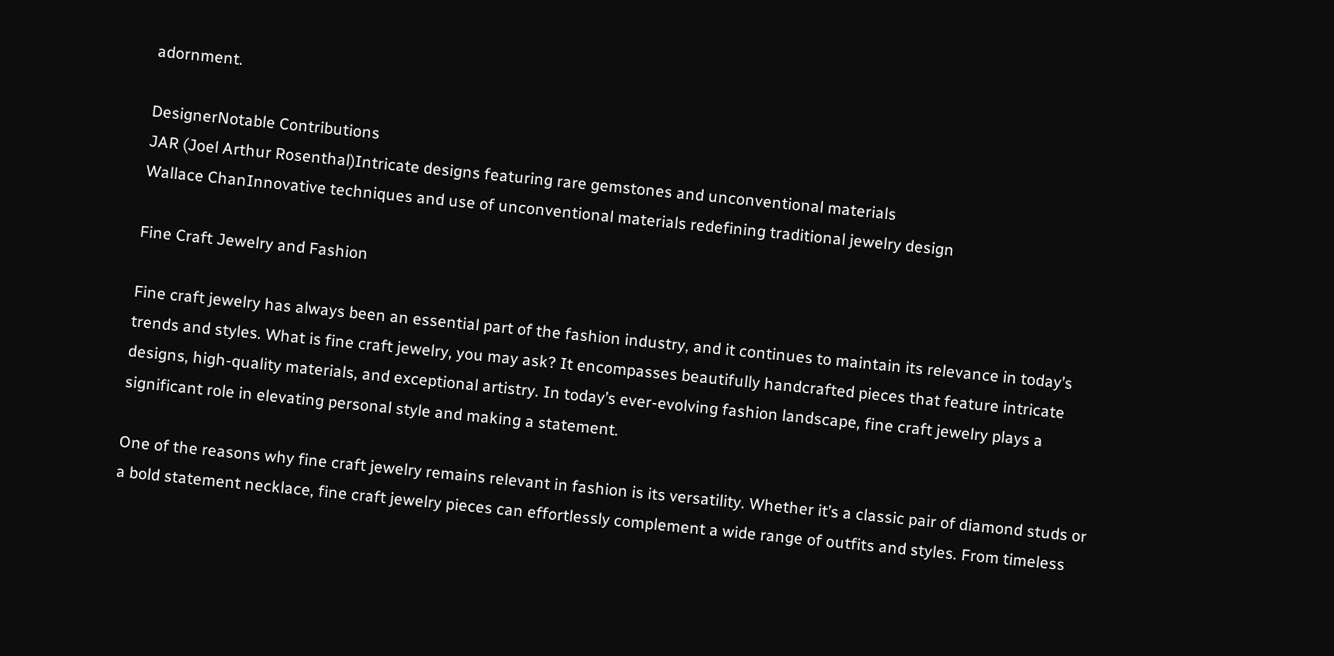adornment.

DesignerNotable Contributions
JAR (Joel Arthur Rosenthal)Intricate designs featuring rare gemstones and unconventional materials
Wallace ChanInnovative techniques and use of unconventional materials redefining traditional jewelry design

Fine Craft Jewelry and Fashion

Fine craft jewelry has always been an essential part of the fashion industry, and it continues to maintain its relevance in today’s trends and styles. What is fine craft jewelry, you may ask? It encompasses beautifully handcrafted pieces that feature intricate designs, high-quality materials, and exceptional artistry. In today’s ever-evolving fashion landscape, fine craft jewelry plays a significant role in elevating personal style and making a statement.

One of the reasons why fine craft jewelry remains relevant in fashion is its versatility. Whether it’s a classic pair of diamond studs or a bold statement necklace, fine craft jewelry pieces can effortlessly complement a wide range of outfits and styles. From timeless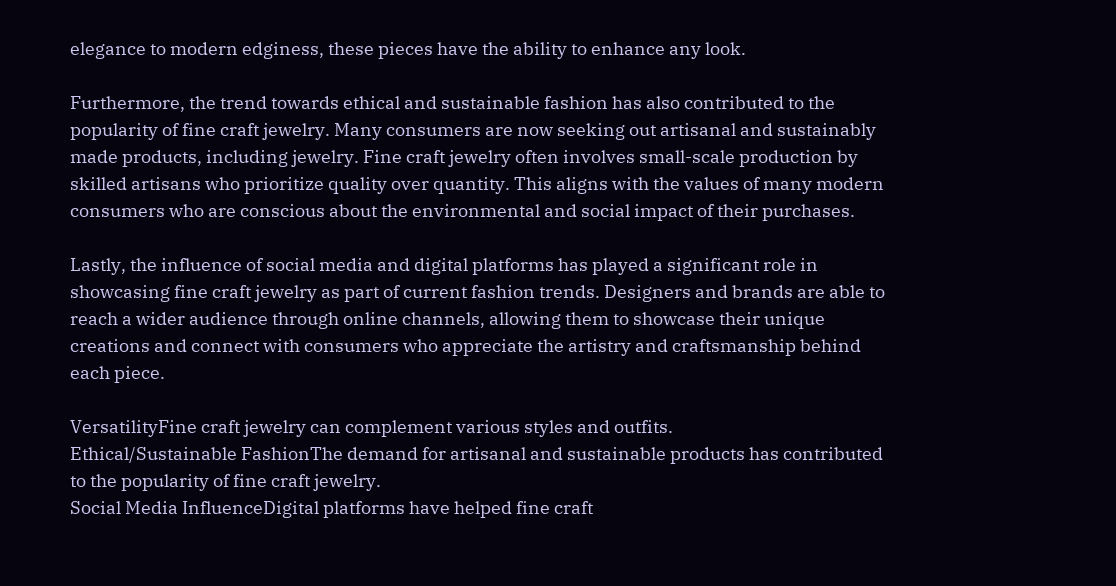elegance to modern edginess, these pieces have the ability to enhance any look.

Furthermore, the trend towards ethical and sustainable fashion has also contributed to the popularity of fine craft jewelry. Many consumers are now seeking out artisanal and sustainably made products, including jewelry. Fine craft jewelry often involves small-scale production by skilled artisans who prioritize quality over quantity. This aligns with the values of many modern consumers who are conscious about the environmental and social impact of their purchases.

Lastly, the influence of social media and digital platforms has played a significant role in showcasing fine craft jewelry as part of current fashion trends. Designers and brands are able to reach a wider audience through online channels, allowing them to showcase their unique creations and connect with consumers who appreciate the artistry and craftsmanship behind each piece.

VersatilityFine craft jewelry can complement various styles and outfits.
Ethical/Sustainable FashionThe demand for artisanal and sustainable products has contributed to the popularity of fine craft jewelry.
Social Media InfluenceDigital platforms have helped fine craft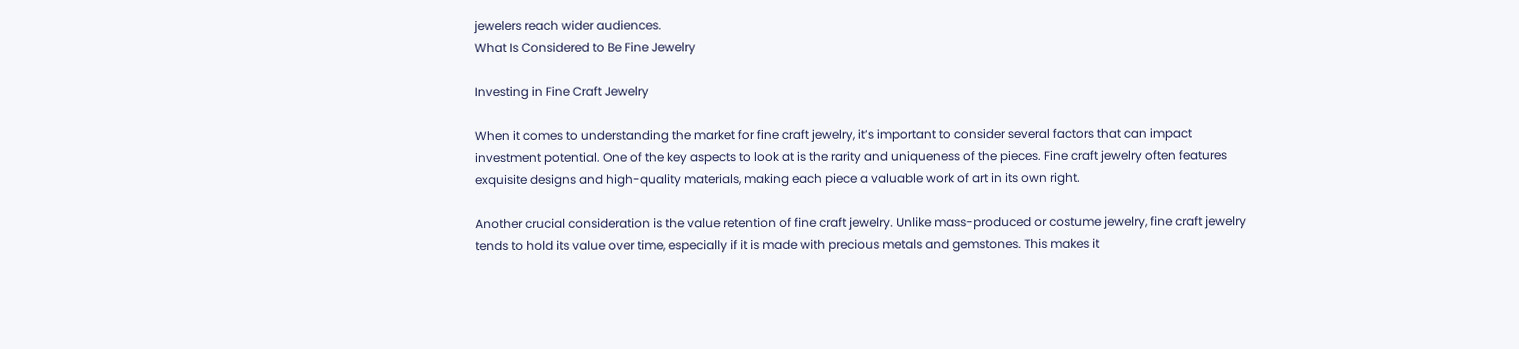jewelers reach wider audiences.
What Is Considered to Be Fine Jewelry

Investing in Fine Craft Jewelry

When it comes to understanding the market for fine craft jewelry, it’s important to consider several factors that can impact investment potential. One of the key aspects to look at is the rarity and uniqueness of the pieces. Fine craft jewelry often features exquisite designs and high-quality materials, making each piece a valuable work of art in its own right.

Another crucial consideration is the value retention of fine craft jewelry. Unlike mass-produced or costume jewelry, fine craft jewelry tends to hold its value over time, especially if it is made with precious metals and gemstones. This makes it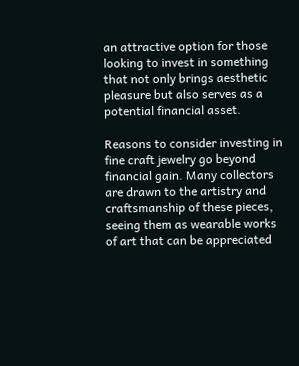an attractive option for those looking to invest in something that not only brings aesthetic pleasure but also serves as a potential financial asset.

Reasons to consider investing in fine craft jewelry go beyond financial gain. Many collectors are drawn to the artistry and craftsmanship of these pieces, seeing them as wearable works of art that can be appreciated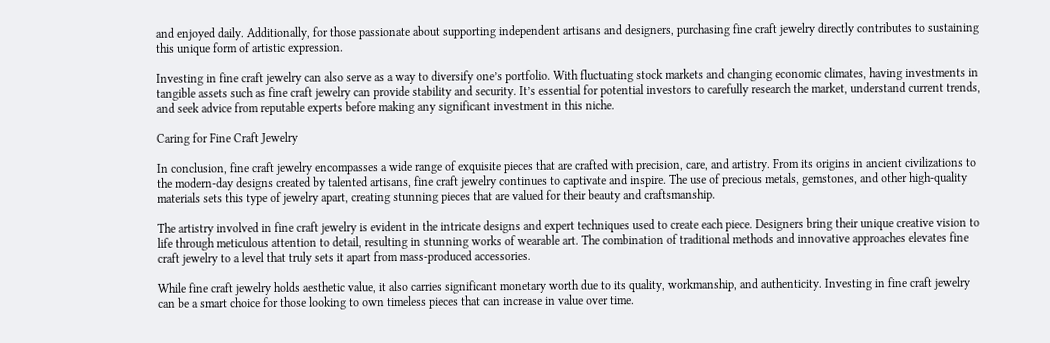and enjoyed daily. Additionally, for those passionate about supporting independent artisans and designers, purchasing fine craft jewelry directly contributes to sustaining this unique form of artistic expression.

Investing in fine craft jewelry can also serve as a way to diversify one’s portfolio. With fluctuating stock markets and changing economic climates, having investments in tangible assets such as fine craft jewelry can provide stability and security. It’s essential for potential investors to carefully research the market, understand current trends, and seek advice from reputable experts before making any significant investment in this niche.

Caring for Fine Craft Jewelry

In conclusion, fine craft jewelry encompasses a wide range of exquisite pieces that are crafted with precision, care, and artistry. From its origins in ancient civilizations to the modern-day designs created by talented artisans, fine craft jewelry continues to captivate and inspire. The use of precious metals, gemstones, and other high-quality materials sets this type of jewelry apart, creating stunning pieces that are valued for their beauty and craftsmanship.

The artistry involved in fine craft jewelry is evident in the intricate designs and expert techniques used to create each piece. Designers bring their unique creative vision to life through meticulous attention to detail, resulting in stunning works of wearable art. The combination of traditional methods and innovative approaches elevates fine craft jewelry to a level that truly sets it apart from mass-produced accessories.

While fine craft jewelry holds aesthetic value, it also carries significant monetary worth due to its quality, workmanship, and authenticity. Investing in fine craft jewelry can be a smart choice for those looking to own timeless pieces that can increase in value over time.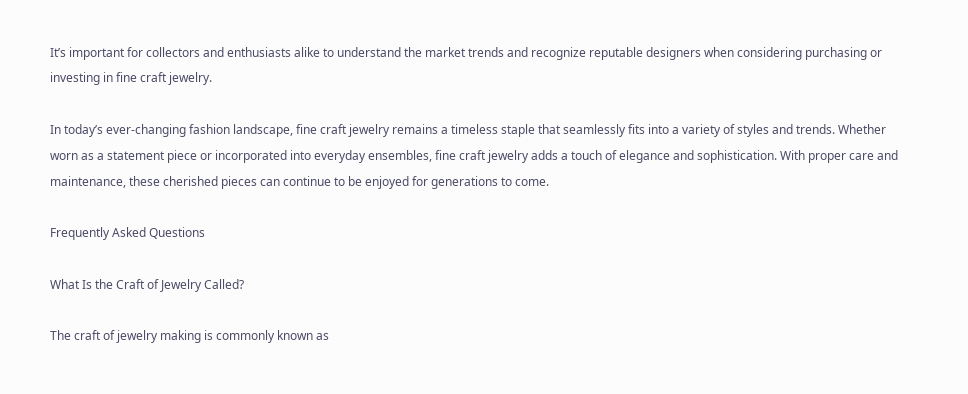It’s important for collectors and enthusiasts alike to understand the market trends and recognize reputable designers when considering purchasing or investing in fine craft jewelry.

In today’s ever-changing fashion landscape, fine craft jewelry remains a timeless staple that seamlessly fits into a variety of styles and trends. Whether worn as a statement piece or incorporated into everyday ensembles, fine craft jewelry adds a touch of elegance and sophistication. With proper care and maintenance, these cherished pieces can continue to be enjoyed for generations to come.

Frequently Asked Questions

What Is the Craft of Jewelry Called?

The craft of jewelry making is commonly known as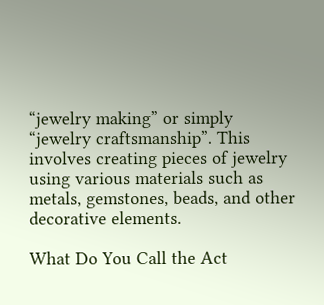“jewelry making” or simply “jewelry craftsmanship”. This involves creating pieces of jewelry using various materials such as metals, gemstones, beads, and other decorative elements.

What Do You Call the Act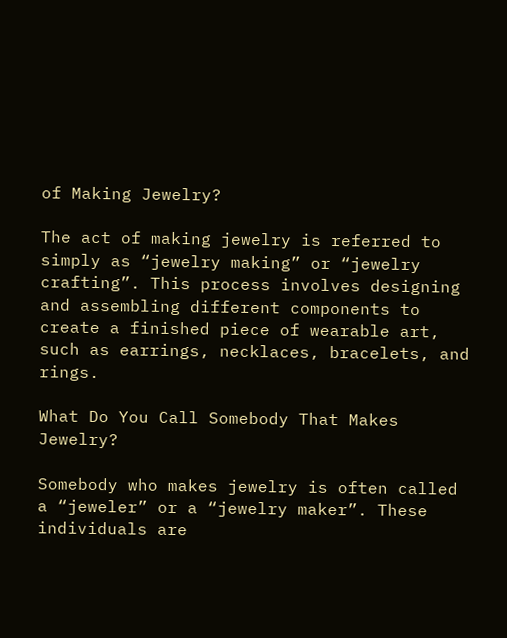of Making Jewelry?

The act of making jewelry is referred to simply as “jewelry making” or “jewelry crafting”. This process involves designing and assembling different components to create a finished piece of wearable art, such as earrings, necklaces, bracelets, and rings.

What Do You Call Somebody That Makes Jewelry?

Somebody who makes jewelry is often called a “jeweler” or a “jewelry maker”. These individuals are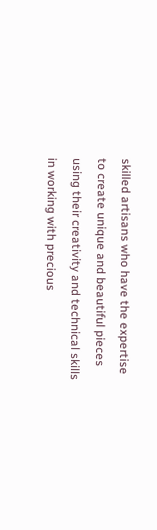skilled artisans who have the expertise to create unique and beautiful pieces using their creativity and technical skills in working with precious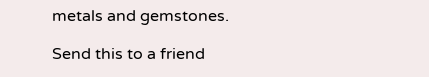metals and gemstones.

Send this to a friend